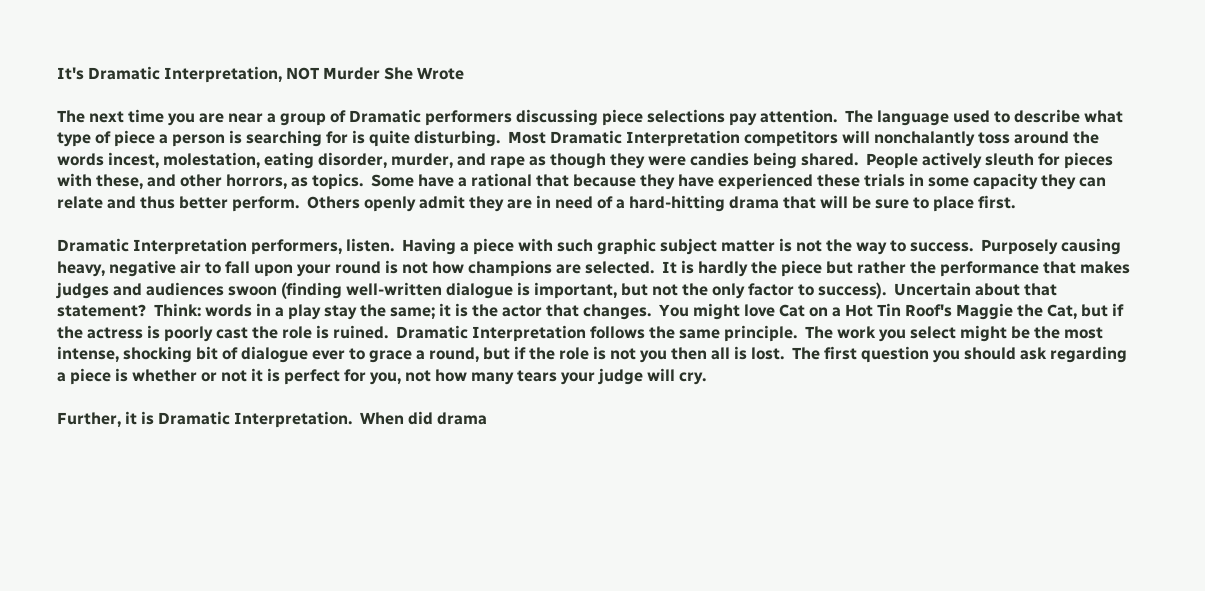It's Dramatic Interpretation, NOT Murder She Wrote

The next time you are near a group of Dramatic performers discussing piece selections pay attention.  The language used to describe what type of piece a person is searching for is quite disturbing.  Most Dramatic Interpretation competitors will nonchalantly toss around the words incest, molestation, eating disorder, murder, and rape as though they were candies being shared.  People actively sleuth for pieces with these, and other horrors, as topics.  Some have a rational that because they have experienced these trials in some capacity they can relate and thus better perform.  Others openly admit they are in need of a hard-hitting drama that will be sure to place first.

Dramatic Interpretation performers, listen.  Having a piece with such graphic subject matter is not the way to success.  Purposely causing heavy, negative air to fall upon your round is not how champions are selected.  It is hardly the piece but rather the performance that makes judges and audiences swoon (finding well-written dialogue is important, but not the only factor to success).  Uncertain about that statement?  Think: words in a play stay the same; it is the actor that changes.  You might love Cat on a Hot Tin Roof's Maggie the Cat, but if the actress is poorly cast the role is ruined.  Dramatic Interpretation follows the same principle.  The work you select might be the most intense, shocking bit of dialogue ever to grace a round, but if the role is not you then all is lost.  The first question you should ask regarding a piece is whether or not it is perfect for you, not how many tears your judge will cry.

Further, it is Dramatic Interpretation.  When did drama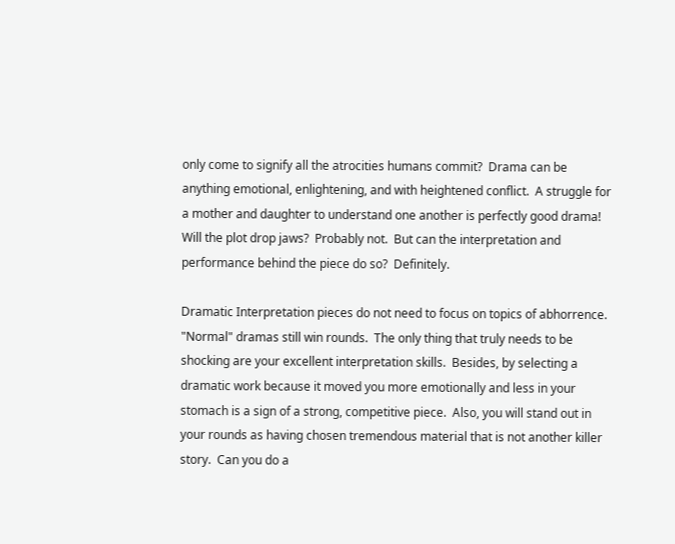only come to signify all the atrocities humans commit?  Drama can be anything emotional, enlightening, and with heightened conflict.  A struggle for a mother and daughter to understand one another is perfectly good drama!  Will the plot drop jaws?  Probably not.  But can the interpretation and performance behind the piece do so?  Definitely.

Dramatic Interpretation pieces do not need to focus on topics of abhorrence.  "Normal" dramas still win rounds.  The only thing that truly needs to be shocking are your excellent interpretation skills.  Besides, by selecting a dramatic work because it moved you more emotionally and less in your stomach is a sign of a strong, competitive piece.  Also, you will stand out in your rounds as having chosen tremendous material that is not another killer story.  Can you do a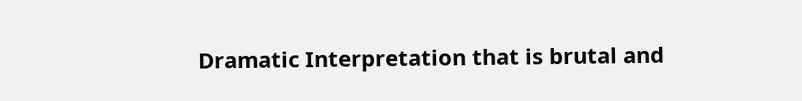Dramatic Interpretation that is brutal and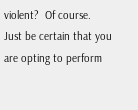violent?  Of course.  Just be certain that you are opting to perform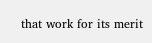that work for its merit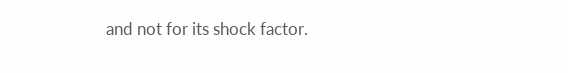and not for its shock factor.